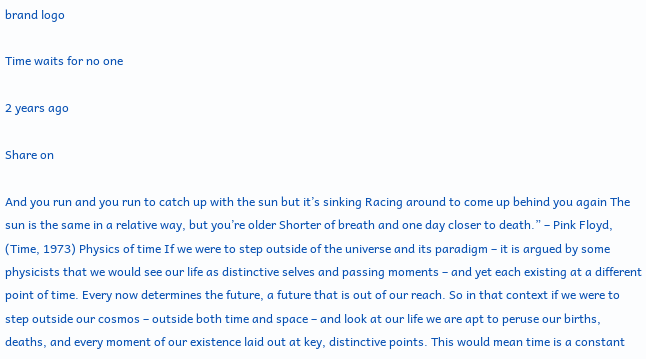brand logo

Time waits for no one

2 years ago

Share on

And you run and you run to catch up with the sun but it’s sinking Racing around to come up behind you again The sun is the same in a relative way, but you’re older Shorter of breath and one day closer to death.” – Pink Floyd, (Time, 1973) Physics of time If we were to step outside of the universe and its paradigm – it is argued by some physicists that we would see our life as distinctive selves and passing moments – and yet each existing at a different point of time. Every now determines the future, a future that is out of our reach. So in that context if we were to step outside our cosmos – outside both time and space – and look at our life we are apt to peruse our births, deaths, and every moment of our existence laid out at key, distinctive points. This would mean time is a constant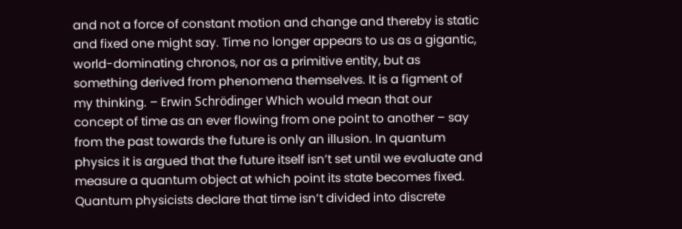and not a force of constant motion and change and thereby is static and fixed one might say. Time no longer appears to us as a gigantic, world-dominating chronos, nor as a primitive entity, but as something derived from phenomena themselves. It is a figment of my thinking. – Erwin Schrödinger Which would mean that our concept of time as an ever flowing from one point to another – say from the past towards the future is only an illusion. In quantum physics it is argued that the future itself isn’t set until we evaluate and measure a quantum object at which point its state becomes fixed. Quantum physicists declare that time isn’t divided into discrete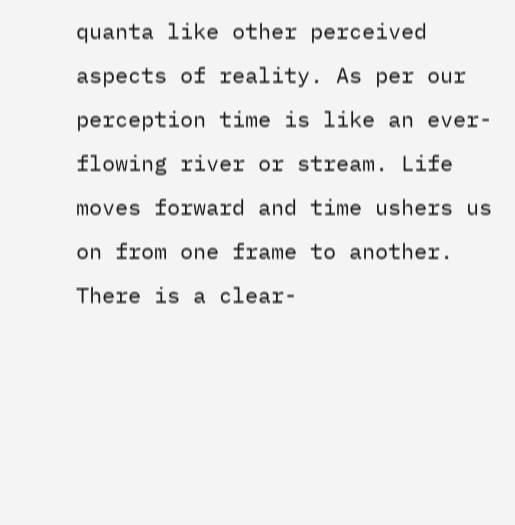quanta like other perceived aspects of reality. As per our perception time is like an ever-flowing river or stream. Life moves forward and time ushers us on from one frame to another. There is a clear-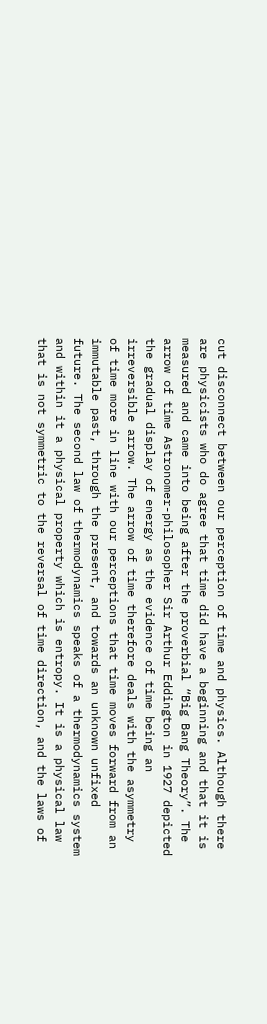cut disconnect between our perception of time and physics. Although there are physicists who do agree that time did have a beginning and that it is measured and came into being after the proverbial “Big Bang Theory”. The arrow of time Astronomer-philosopher Sir Arthur Eddington in 1927 depicted the gradual display of energy as the evidence of time being an irreversible arrow. The arrow of time therefore deals with the asymmetry of time more in line with our perceptions that time moves forward from an immutable past, through the present, and towards an unknown unfixed future. The second law of thermodynamics speaks of a thermodynamics system and within it a physical property which is entropy. It is a physical law that is not symmetric to the reversal of time direction, and the laws of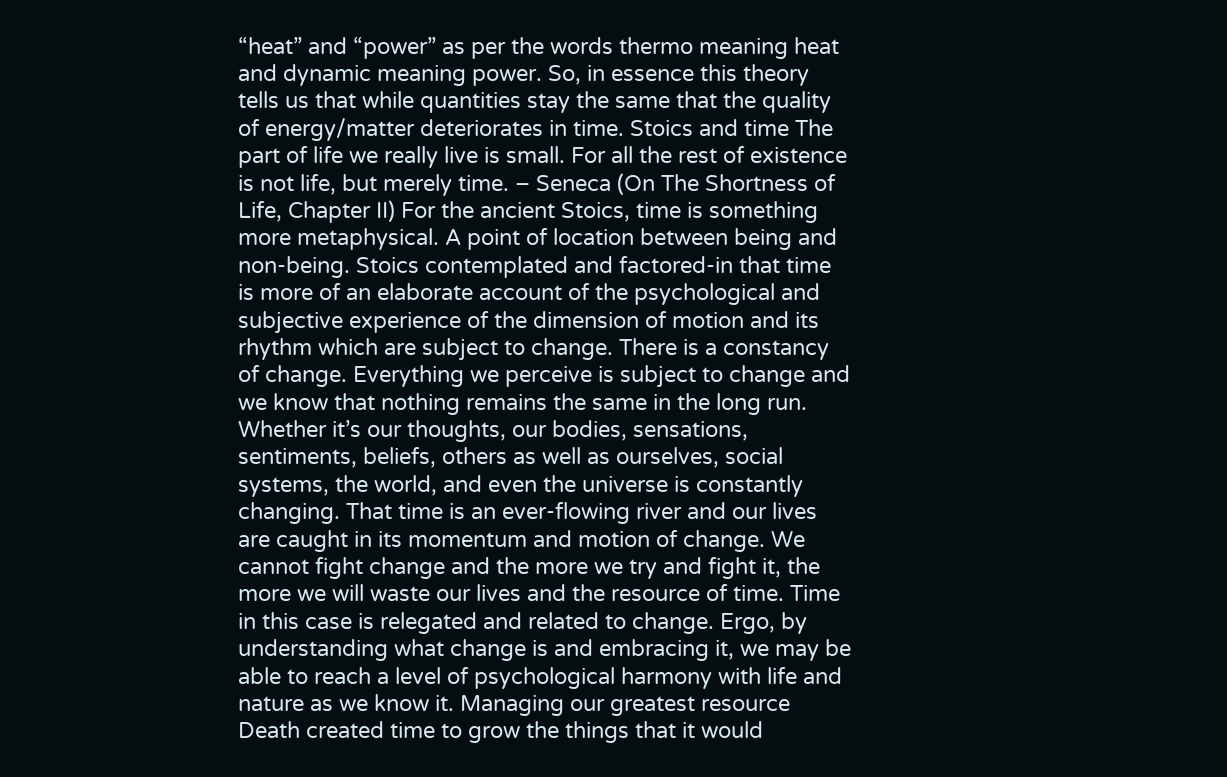“heat” and “power” as per the words thermo meaning heat and dynamic meaning power. So, in essence this theory tells us that while quantities stay the same that the quality of energy/matter deteriorates in time. Stoics and time The part of life we really live is small. For all the rest of existence is not life, but merely time. – Seneca (On The Shortness of Life, Chapter II) For the ancient Stoics, time is something more metaphysical. A point of location between being and non-being. Stoics contemplated and factored-in that time is more of an elaborate account of the psychological and subjective experience of the dimension of motion and its rhythm which are subject to change. There is a constancy of change. Everything we perceive is subject to change and we know that nothing remains the same in the long run. Whether it’s our thoughts, our bodies, sensations, sentiments, beliefs, others as well as ourselves, social systems, the world, and even the universe is constantly changing. That time is an ever-flowing river and our lives are caught in its momentum and motion of change. We cannot fight change and the more we try and fight it, the more we will waste our lives and the resource of time. Time in this case is relegated and related to change. Ergo, by understanding what change is and embracing it, we may be able to reach a level of psychological harmony with life and nature as we know it. Managing our greatest resource Death created time to grow the things that it would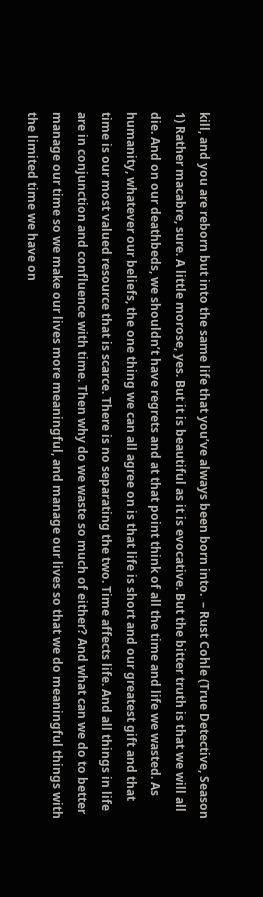kill, and you are reborn but into the same life that you’ve always been born into.  – Rust Cohle (True Detective, Season 1) Rather macabre, sure. A little morose, yes. But it is beautiful as it is evocative. But the bitter truth is that we will all die. And on our deathbeds, we shouldn’t have regrets and at that point think of all the time and life we wasted. As humanity, whatever our beliefs, the one thing we can all agree on is that life is short and our greatest gift and that time is our most valued resource that is scarce. There is no separating the two. Time affects life. And all things in life are in conjunction and confluence with time. Then why do we waste so much of either? And what can we do to better manage our time so we make our lives more meaningful, and manage our lives so that we do meaningful things with the limited time we have on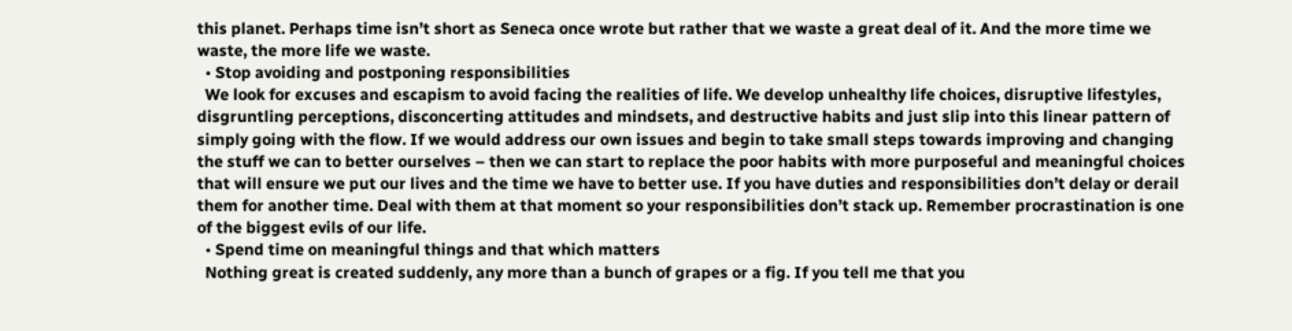this planet. Perhaps time isn’t short as Seneca once wrote but rather that we waste a great deal of it. And the more time we waste, the more life we waste.
  • Stop avoiding and postponing responsibilities
  We look for excuses and escapism to avoid facing the realities of life. We develop unhealthy life choices, disruptive lifestyles, disgruntling perceptions, disconcerting attitudes and mindsets, and destructive habits and just slip into this linear pattern of simply going with the flow. If we would address our own issues and begin to take small steps towards improving and changing the stuff we can to better ourselves – then we can start to replace the poor habits with more purposeful and meaningful choices that will ensure we put our lives and the time we have to better use. If you have duties and responsibilities don’t delay or derail them for another time. Deal with them at that moment so your responsibilities don’t stack up. Remember procrastination is one of the biggest evils of our life.
  • Spend time on meaningful things and that which matters
  Nothing great is created suddenly, any more than a bunch of grapes or a fig. If you tell me that you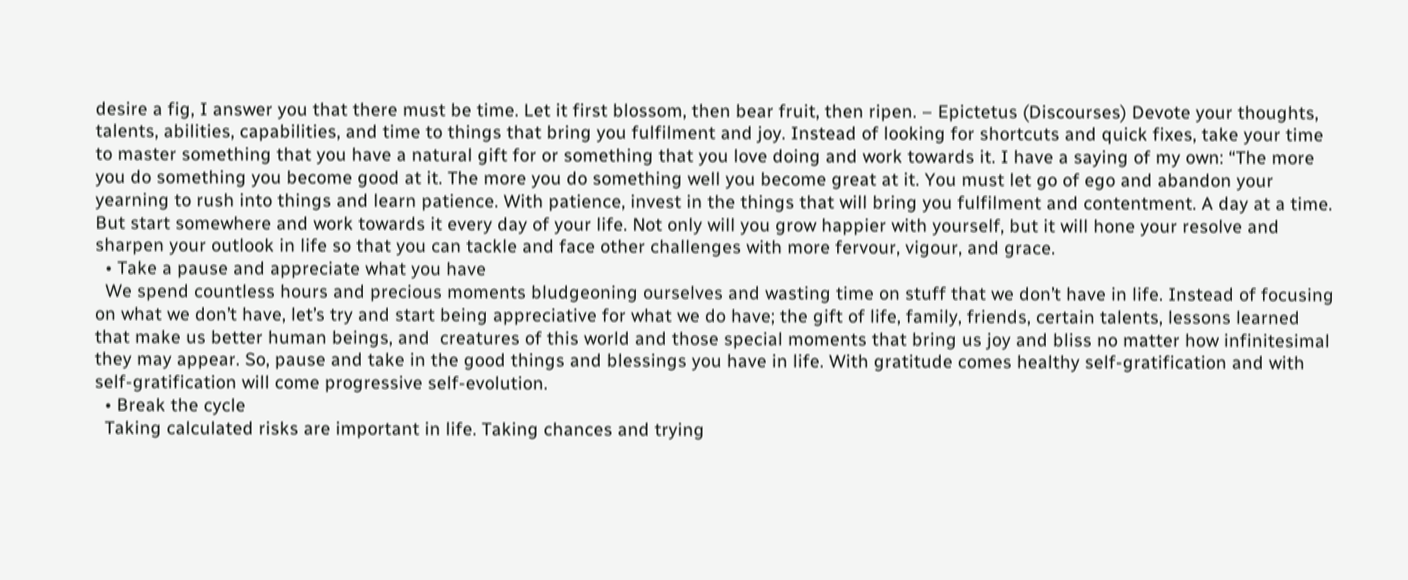desire a fig, I answer you that there must be time. Let it first blossom, then bear fruit, then ripen. – Epictetus (Discourses) Devote your thoughts, talents, abilities, capabilities, and time to things that bring you fulfilment and joy. Instead of looking for shortcuts and quick fixes, take your time to master something that you have a natural gift for or something that you love doing and work towards it. I have a saying of my own: “The more you do something you become good at it. The more you do something well you become great at it. You must let go of ego and abandon your yearning to rush into things and learn patience. With patience, invest in the things that will bring you fulfilment and contentment. A day at a time. But start somewhere and work towards it every day of your life. Not only will you grow happier with yourself, but it will hone your resolve and sharpen your outlook in life so that you can tackle and face other challenges with more fervour, vigour, and grace.
  • Take a pause and appreciate what you have
  We spend countless hours and precious moments bludgeoning ourselves and wasting time on stuff that we don’t have in life. Instead of focusing on what we don’t have, let’s try and start being appreciative for what we do have; the gift of life, family, friends, certain talents, lessons learned that make us better human beings, and  creatures of this world and those special moments that bring us joy and bliss no matter how infinitesimal they may appear. So, pause and take in the good things and blessings you have in life. With gratitude comes healthy self-gratification and with self-gratification will come progressive self-evolution.
  • Break the cycle
  Taking calculated risks are important in life. Taking chances and trying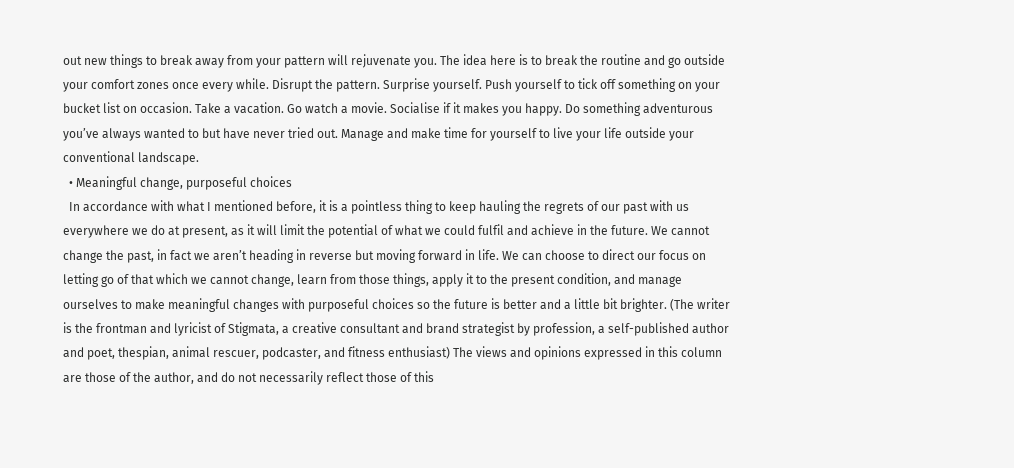out new things to break away from your pattern will rejuvenate you. The idea here is to break the routine and go outside your comfort zones once every while. Disrupt the pattern. Surprise yourself. Push yourself to tick off something on your bucket list on occasion. Take a vacation. Go watch a movie. Socialise if it makes you happy. Do something adventurous you’ve always wanted to but have never tried out. Manage and make time for yourself to live your life outside your conventional landscape.
  • Meaningful change, purposeful choices
  In accordance with what I mentioned before, it is a pointless thing to keep hauling the regrets of our past with us everywhere we do at present, as it will limit the potential of what we could fulfil and achieve in the future. We cannot change the past, in fact we aren’t heading in reverse but moving forward in life. We can choose to direct our focus on letting go of that which we cannot change, learn from those things, apply it to the present condition, and manage ourselves to make meaningful changes with purposeful choices so the future is better and a little bit brighter. (The writer is the frontman and lyricist of Stigmata, a creative consultant and brand strategist by profession, a self-published author and poet, thespian, animal rescuer, podcaster, and fitness enthusiast) The views and opinions expressed in this column are those of the author, and do not necessarily reflect those of this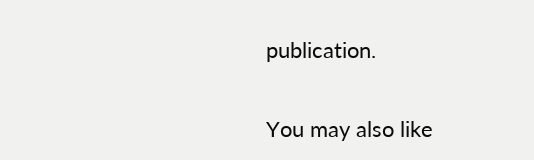publication.

You may also like